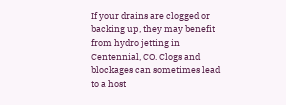If your drains are clogged or backing up, they may benefit from hydro jetting in Centennial, CO. Clogs and blockages can sometimes lead to a host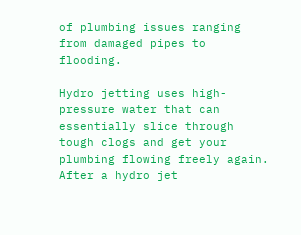of plumbing issues ranging from damaged pipes to flooding.

Hydro jetting uses high-pressure water that can essentially slice through tough clogs and get your plumbing flowing freely again. After a hydro jet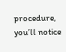procedure, you’ll notice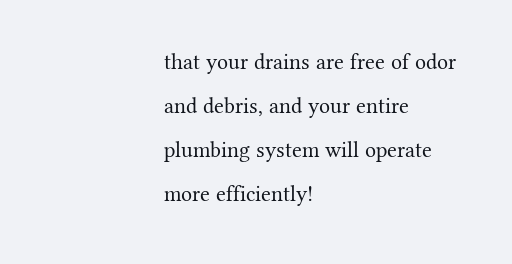that your drains are free of odor and debris, and your entire plumbing system will operate more efficiently!